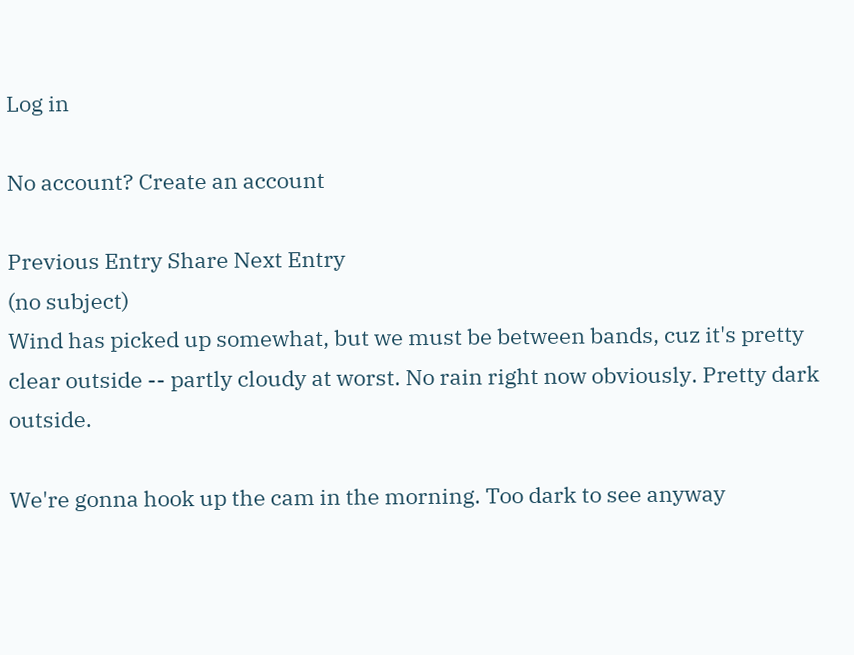Log in

No account? Create an account

Previous Entry Share Next Entry
(no subject)
Wind has picked up somewhat, but we must be between bands, cuz it's pretty clear outside -- partly cloudy at worst. No rain right now obviously. Pretty dark outside.

We're gonna hook up the cam in the morning. Too dark to see anyway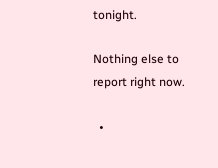tonight.

Nothing else to report right now.

  •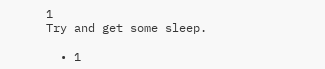1
Try and get some sleep.

  • 1